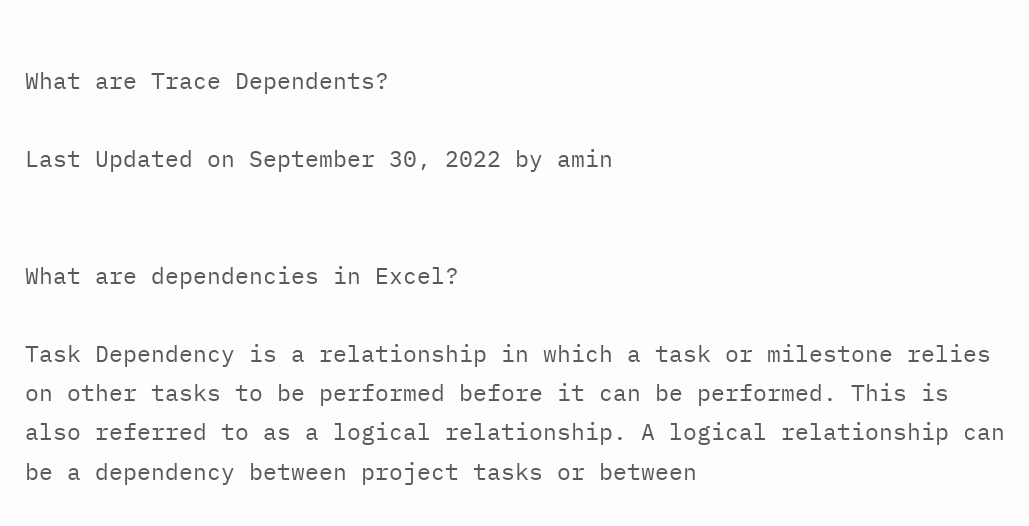What are Trace Dependents?

Last Updated on September 30, 2022 by amin


What are dependencies in Excel?

Task Dependency is a relationship in which a task or milestone relies on other tasks to be performed before it can be performed. This is also referred to as a logical relationship. A logical relationship can be a dependency between project tasks or between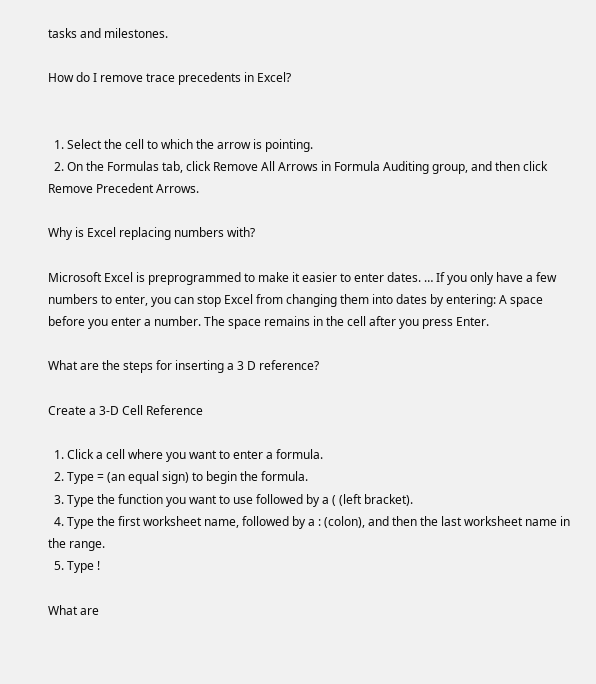tasks and milestones.

How do I remove trace precedents in Excel?


  1. Select the cell to which the arrow is pointing.
  2. On the Formulas tab, click Remove All Arrows in Formula Auditing group, and then click Remove Precedent Arrows.

Why is Excel replacing numbers with?

Microsoft Excel is preprogrammed to make it easier to enter dates. … If you only have a few numbers to enter, you can stop Excel from changing them into dates by entering: A space before you enter a number. The space remains in the cell after you press Enter.

What are the steps for inserting a 3 D reference?

Create a 3-D Cell Reference

  1. Click a cell where you want to enter a formula.
  2. Type = (an equal sign) to begin the formula.
  3. Type the function you want to use followed by a ( (left bracket).
  4. Type the first worksheet name, followed by a : (colon), and then the last worksheet name in the range.
  5. Type !

What are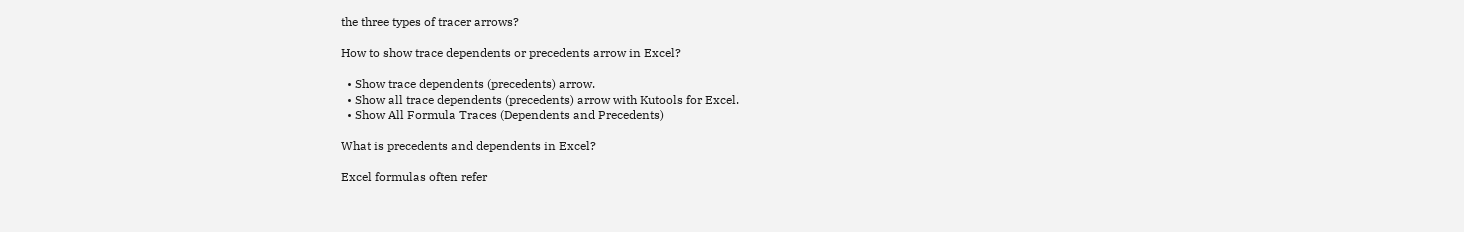the three types of tracer arrows?

How to show trace dependents or precedents arrow in Excel?

  • Show trace dependents (precedents) arrow.
  • Show all trace dependents (precedents) arrow with Kutools for Excel.
  • Show All Formula Traces (Dependents and Precedents)

What is precedents and dependents in Excel?

Excel formulas often refer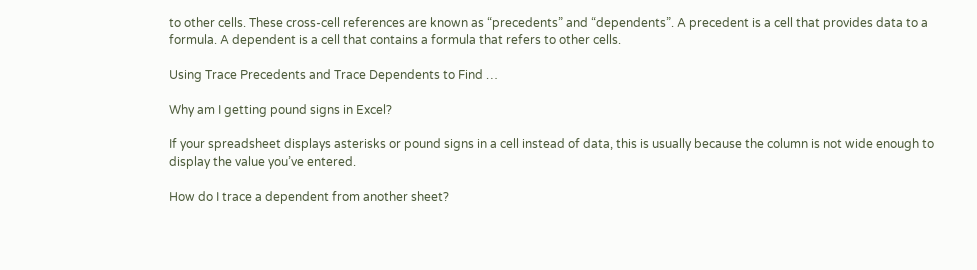to other cells. These cross-cell references are known as “precedents” and “dependents”. A precedent is a cell that provides data to a formula. A dependent is a cell that contains a formula that refers to other cells.

Using Trace Precedents and Trace Dependents to Find …

Why am I getting pound signs in Excel?

If your spreadsheet displays asterisks or pound signs in a cell instead of data, this is usually because the column is not wide enough to display the value you’ve entered.

How do I trace a dependent from another sheet?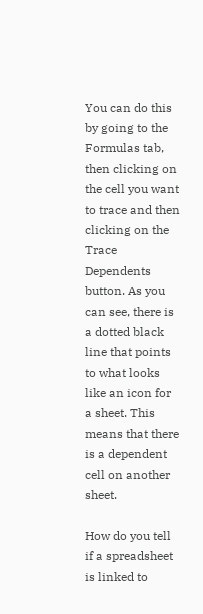You can do this by going to the Formulas tab, then clicking on the cell you want to trace and then clicking on the Trace Dependents button. As you can see, there is a dotted black line that points to what looks like an icon for a sheet. This means that there is a dependent cell on another sheet.

How do you tell if a spreadsheet is linked to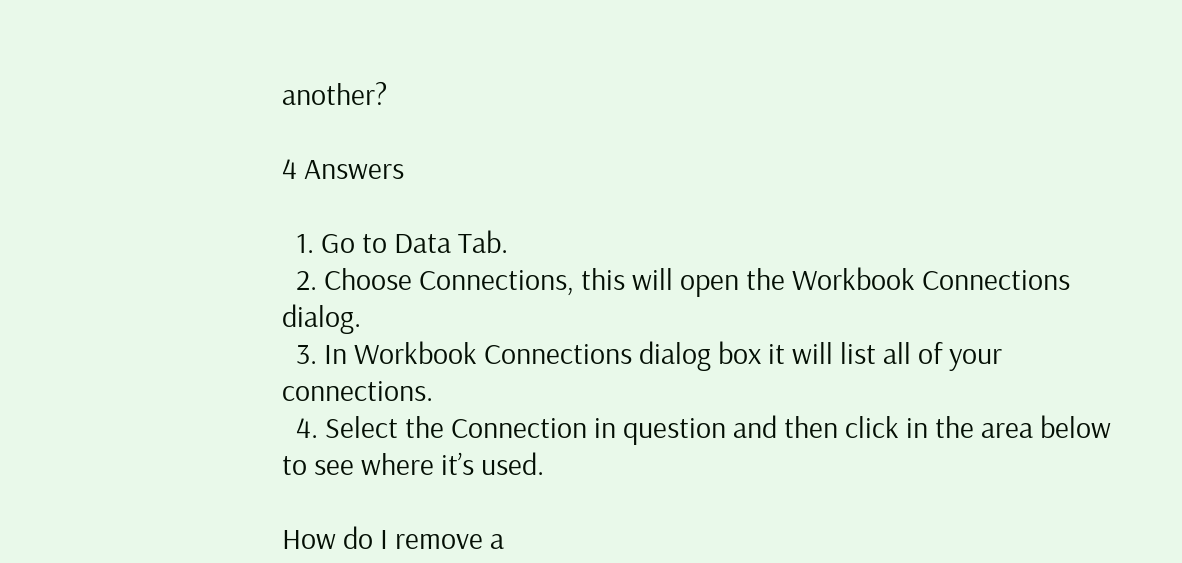another?

4 Answers

  1. Go to Data Tab.
  2. Choose Connections, this will open the Workbook Connections dialog.
  3. In Workbook Connections dialog box it will list all of your connections.
  4. Select the Connection in question and then click in the area below to see where it’s used.

How do I remove a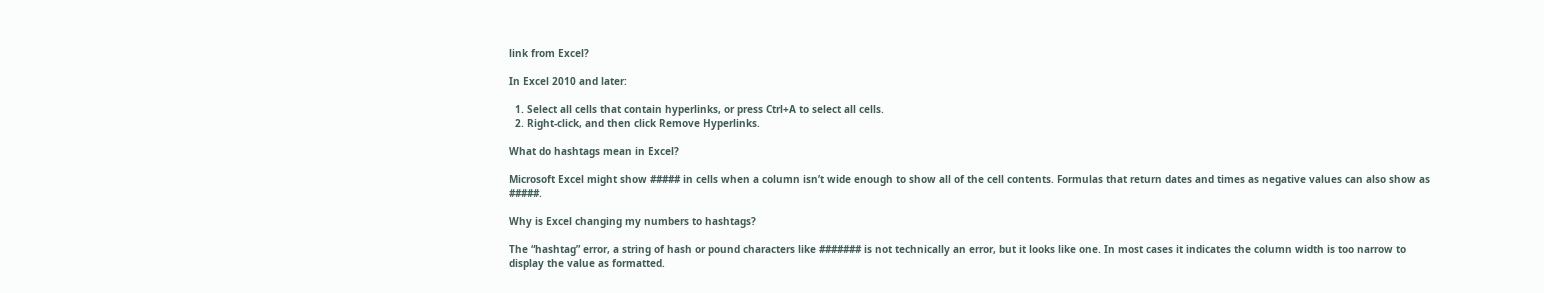link from Excel?

In Excel 2010 and later:

  1. Select all cells that contain hyperlinks, or press Ctrl+A to select all cells.
  2. Right-click, and then click Remove Hyperlinks.

What do hashtags mean in Excel?

Microsoft Excel might show ##### in cells when a column isn’t wide enough to show all of the cell contents. Formulas that return dates and times as negative values can also show as #####.

Why is Excel changing my numbers to hashtags?

The “hashtag” error, a string of hash or pound characters like ####### is not technically an error, but it looks like one. In most cases it indicates the column width is too narrow to display the value as formatted.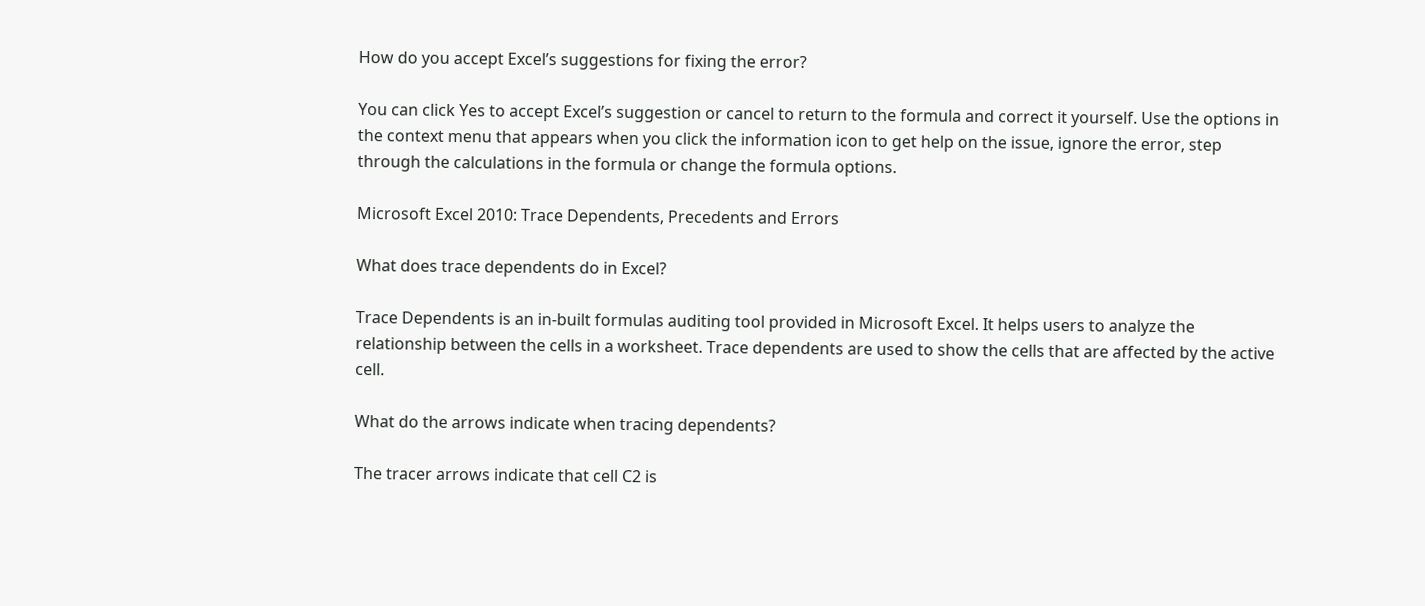How do you accept Excel’s suggestions for fixing the error?

You can click Yes to accept Excel’s suggestion or cancel to return to the formula and correct it yourself. Use the options in the context menu that appears when you click the information icon to get help on the issue, ignore the error, step through the calculations in the formula or change the formula options.

Microsoft Excel 2010: Trace Dependents, Precedents and Errors

What does trace dependents do in Excel?

Trace Dependents is an in-built formulas auditing tool provided in Microsoft Excel. It helps users to analyze the relationship between the cells in a worksheet. Trace dependents are used to show the cells that are affected by the active cell.

What do the arrows indicate when tracing dependents?

The tracer arrows indicate that cell C2 is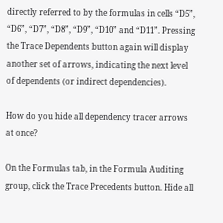directly referred to by the formulas in cells “D5”, “D6”, “D7”, “D8”, “D9”, “D10” and “D11”. Pressing the Trace Dependents button again will display another set of arrows, indicating the next level of dependents (or indirect dependencies).

How do you hide all dependency tracer arrows at once?

On the Formulas tab, in the Formula Auditing group, click the Trace Precedents button. Hide all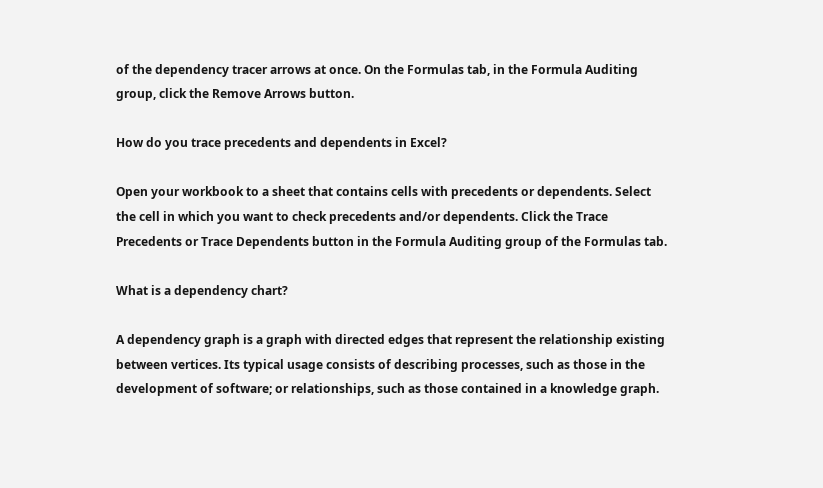of the dependency tracer arrows at once. On the Formulas tab, in the Formula Auditing group, click the Remove Arrows button.

How do you trace precedents and dependents in Excel?

Open your workbook to a sheet that contains cells with precedents or dependents. Select the cell in which you want to check precedents and/or dependents. Click the Trace Precedents or Trace Dependents button in the Formula Auditing group of the Formulas tab.

What is a dependency chart?

A dependency graph is a graph with directed edges that represent the relationship existing between vertices. Its typical usage consists of describing processes, such as those in the development of software; or relationships, such as those contained in a knowledge graph.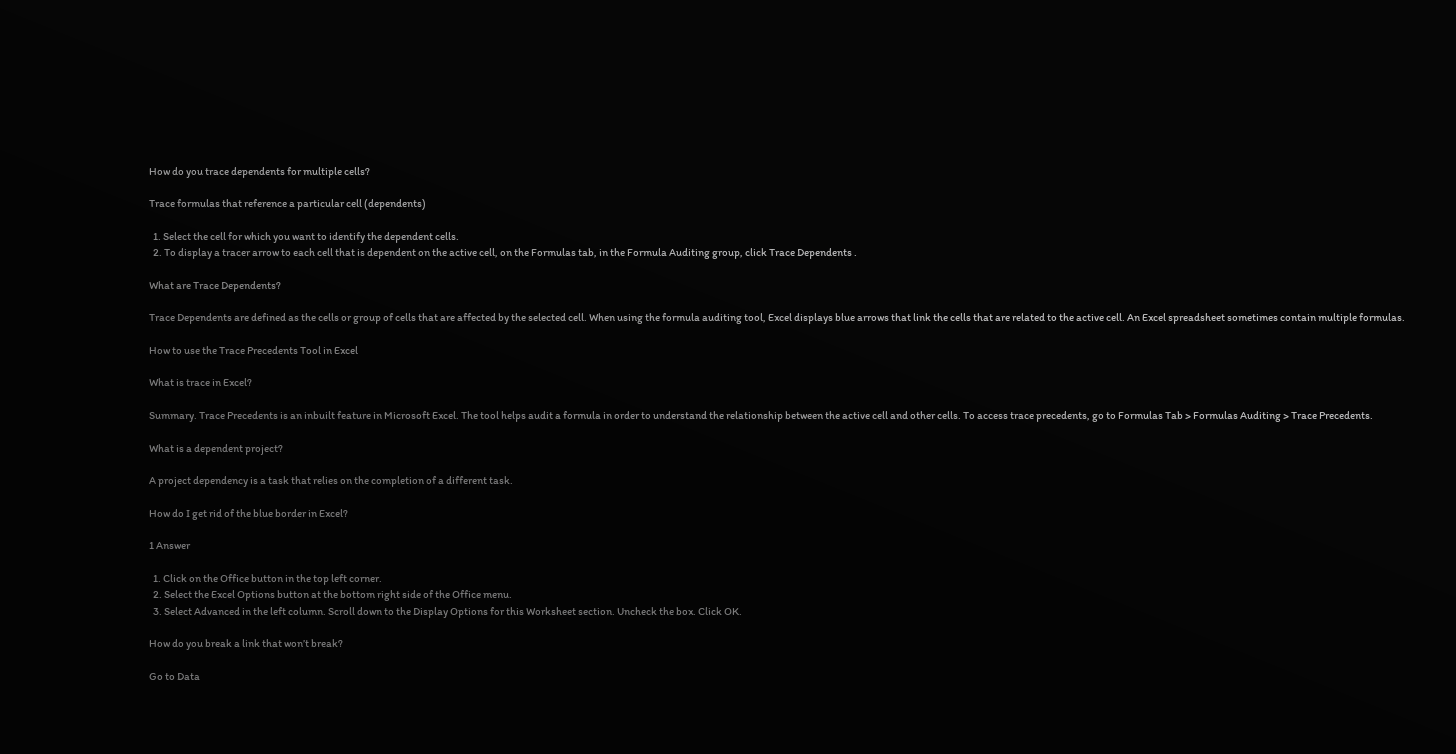How do you trace dependents for multiple cells?

Trace formulas that reference a particular cell (dependents)

  1. Select the cell for which you want to identify the dependent cells.
  2. To display a tracer arrow to each cell that is dependent on the active cell, on the Formulas tab, in the Formula Auditing group, click Trace Dependents .

What are Trace Dependents?

Trace Dependents are defined as the cells or group of cells that are affected by the selected cell. When using the formula auditing tool, Excel displays blue arrows that link the cells that are related to the active cell. An Excel spreadsheet sometimes contain multiple formulas.

How to use the Trace Precedents Tool in Excel

What is trace in Excel?

Summary. Trace Precedents is an inbuilt feature in Microsoft Excel. The tool helps audit a formula in order to understand the relationship between the active cell and other cells. To access trace precedents, go to Formulas Tab > Formulas Auditing > Trace Precedents.

What is a dependent project?

A project dependency is a task that relies on the completion of a different task.

How do I get rid of the blue border in Excel?

1 Answer

  1. Click on the Office button in the top left corner.
  2. Select the Excel Options button at the bottom right side of the Office menu.
  3. Select Advanced in the left column. Scroll down to the Display Options for this Worksheet section. Uncheck the box. Click OK.

How do you break a link that won’t break?

Go to Data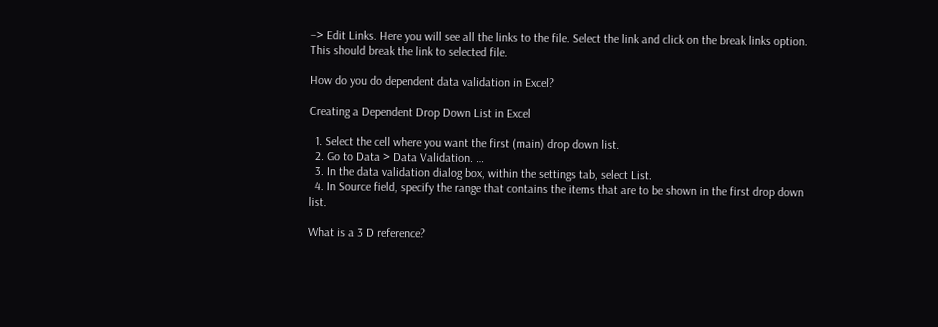–> Edit Links. Here you will see all the links to the file. Select the link and click on the break links option. This should break the link to selected file.

How do you do dependent data validation in Excel?

Creating a Dependent Drop Down List in Excel

  1. Select the cell where you want the first (main) drop down list.
  2. Go to Data > Data Validation. …
  3. In the data validation dialog box, within the settings tab, select List.
  4. In Source field, specify the range that contains the items that are to be shown in the first drop down list.

What is a 3 D reference?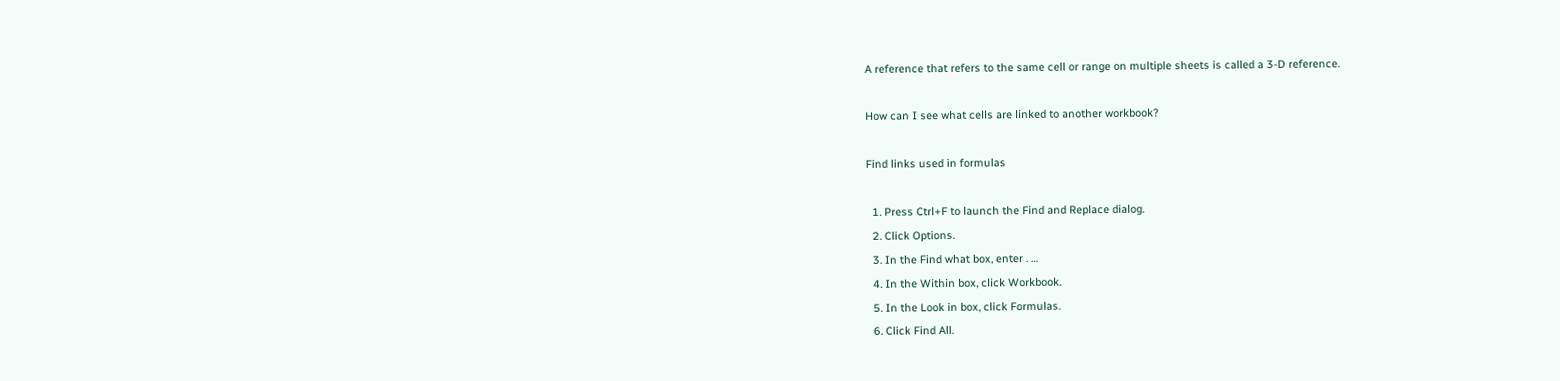A reference that refers to the same cell or range on multiple sheets is called a 3-D reference.

How can I see what cells are linked to another workbook?

Find links used in formulas

  1. Press Ctrl+F to launch the Find and Replace dialog.
  2. Click Options.
  3. In the Find what box, enter . …
  4. In the Within box, click Workbook.
  5. In the Look in box, click Formulas.
  6. Click Find All.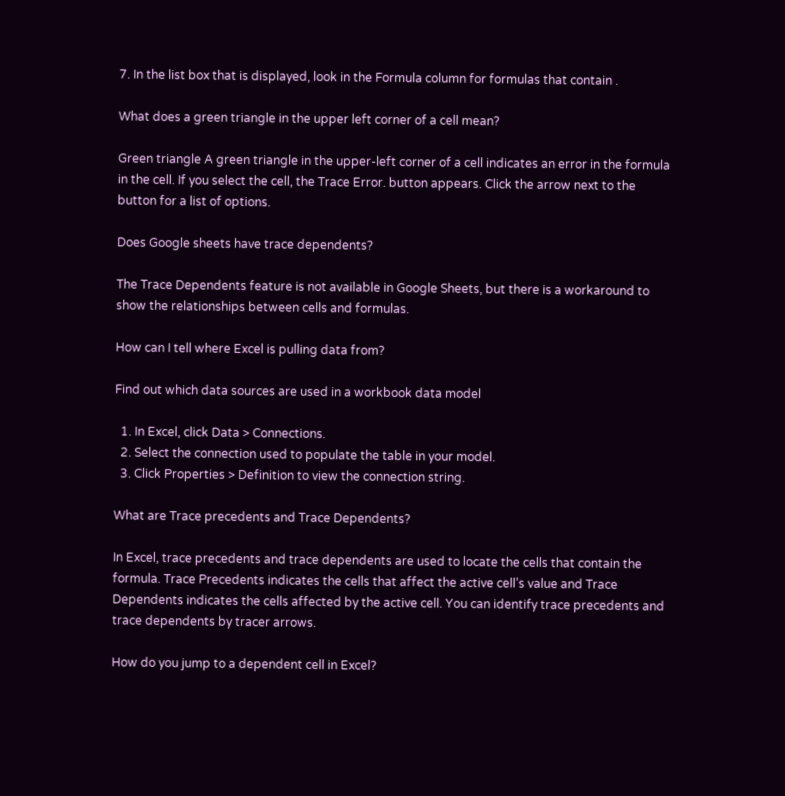7. In the list box that is displayed, look in the Formula column for formulas that contain .

What does a green triangle in the upper left corner of a cell mean?

Green triangle A green triangle in the upper-left corner of a cell indicates an error in the formula in the cell. If you select the cell, the Trace Error. button appears. Click the arrow next to the button for a list of options.

Does Google sheets have trace dependents?

The Trace Dependents feature is not available in Google Sheets, but there is a workaround to show the relationships between cells and formulas.

How can I tell where Excel is pulling data from?

Find out which data sources are used in a workbook data model

  1. In Excel, click Data > Connections.
  2. Select the connection used to populate the table in your model.
  3. Click Properties > Definition to view the connection string.

What are Trace precedents and Trace Dependents?

In Excel, trace precedents and trace dependents are used to locate the cells that contain the formula. Trace Precedents indicates the cells that affect the active cell’s value and Trace Dependents indicates the cells affected by the active cell. You can identify trace precedents and trace dependents by tracer arrows.

How do you jump to a dependent cell in Excel?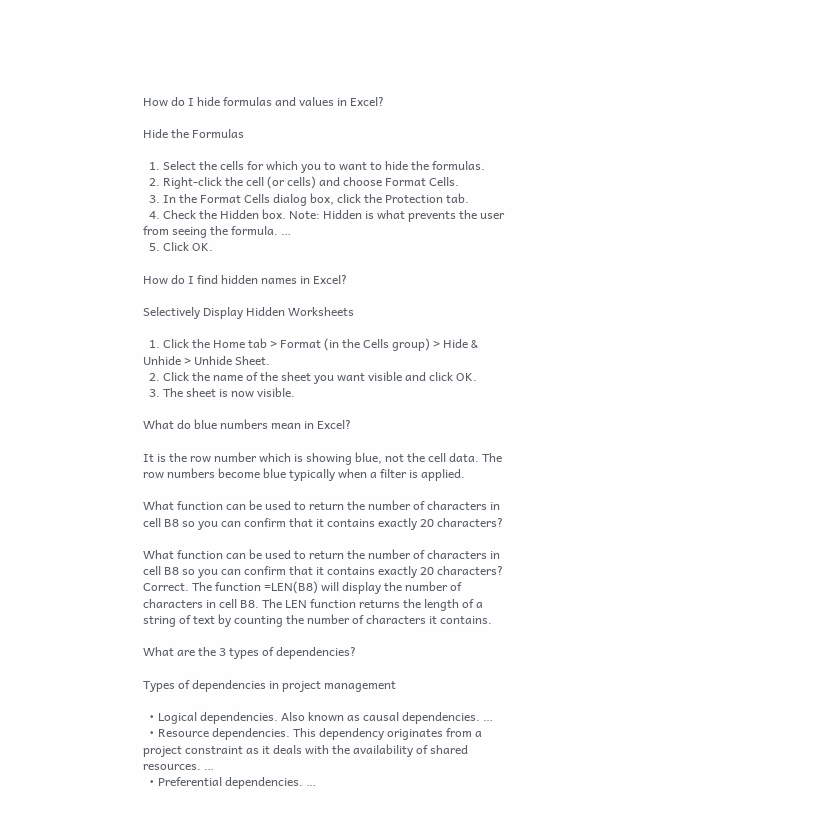How do I hide formulas and values in Excel?

Hide the Formulas

  1. Select the cells for which you to want to hide the formulas.
  2. Right-click the cell (or cells) and choose Format Cells.
  3. In the Format Cells dialog box, click the Protection tab.
  4. Check the Hidden box. Note: Hidden is what prevents the user from seeing the formula. …
  5. Click OK.

How do I find hidden names in Excel?

Selectively Display Hidden Worksheets

  1. Click the Home tab > Format (in the Cells group) > Hide & Unhide > Unhide Sheet.
  2. Click the name of the sheet you want visible and click OK.
  3. The sheet is now visible.

What do blue numbers mean in Excel?

It is the row number which is showing blue, not the cell data. The row numbers become blue typically when a filter is applied.

What function can be used to return the number of characters in cell B8 so you can confirm that it contains exactly 20 characters?

What function can be used to return the number of characters in cell B8 so you can confirm that it contains exactly 20 characters? Correct. The function =LEN(B8) will display the number of characters in cell B8. The LEN function returns the length of a string of text by counting the number of characters it contains.

What are the 3 types of dependencies?

Types of dependencies in project management

  • Logical dependencies. Also known as causal dependencies. …
  • Resource dependencies. This dependency originates from a project constraint as it deals with the availability of shared resources. …
  • Preferential dependencies. …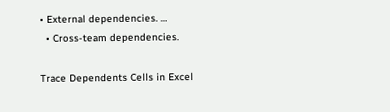• External dependencies. …
  • Cross-team dependencies.

Trace Dependents Cells in Excel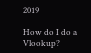2019

How do I do a Vlookup?